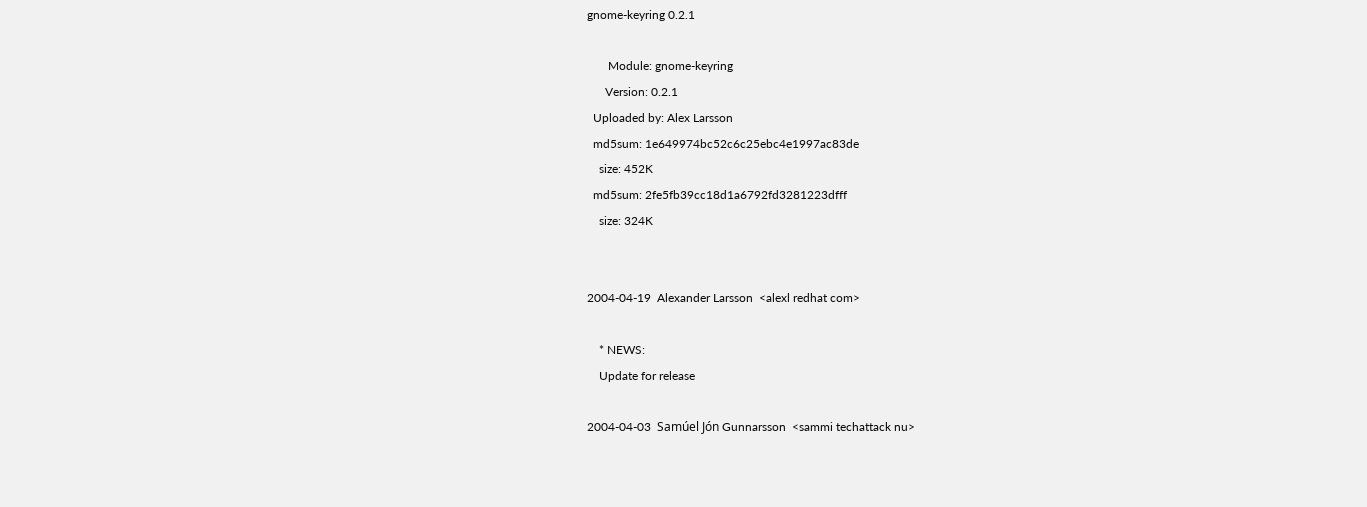gnome-keyring 0.2.1

       Module: gnome-keyring
      Version: 0.2.1
  Uploaded by: Alex Larsson
  md5sum: 1e649974bc52c6c25ebc4e1997ac83de
    size: 452K
  md5sum: 2fe5fb39cc18d1a6792fd3281223dfff
    size: 324K


2004-04-19  Alexander Larsson  <alexl redhat com>

    * NEWS:
    Update for release

2004-04-03  Samúel Jón Gunnarsson  <sammi techattack nu>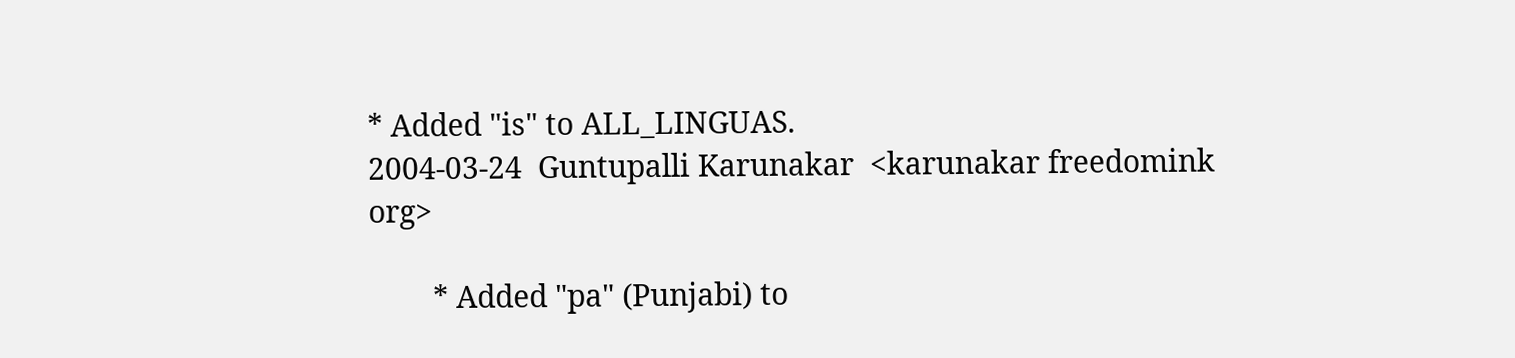* Added "is" to ALL_LINGUAS.
2004-03-24  Guntupalli Karunakar  <karunakar freedomink org>

        * Added "pa" (Punjabi) to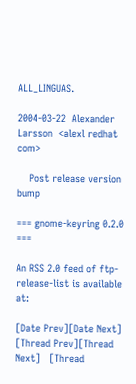ALL_LINGUAS.

2004-03-22  Alexander Larsson  <alexl redhat com>

    Post release version bump

=== gnome-keyring 0.2.0 ===

An RSS 2.0 feed of ftp-release-list is available at:

[Date Prev][Date Next]   [Thread Prev][Thread Next]   [Thread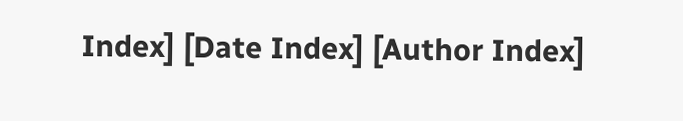Index] [Date Index] [Author Index]